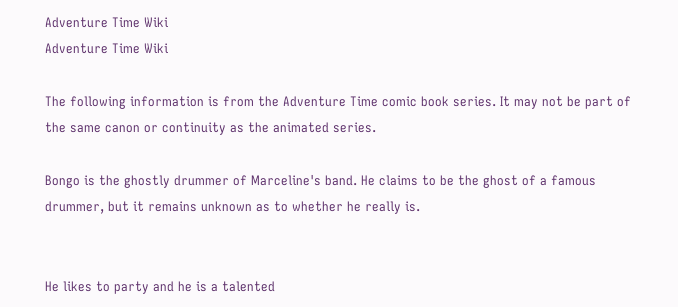Adventure Time Wiki
Adventure Time Wiki

The following information is from the Adventure Time comic book series. It may not be part of the same canon or continuity as the animated series.

Bongo is the ghostly drummer of Marceline's band. He claims to be the ghost of a famous drummer, but it remains unknown as to whether he really is.


He likes to party and he is a talented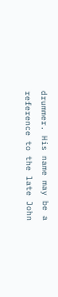drummer. His name may be a reference to the late John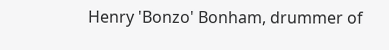Henry 'Bonzo' Bonham, drummer of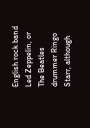English rock band Led Zeppelin, or The Beatles drummer Ringo Starr, although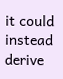it could instead derive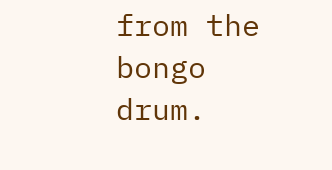from the bongo drum.